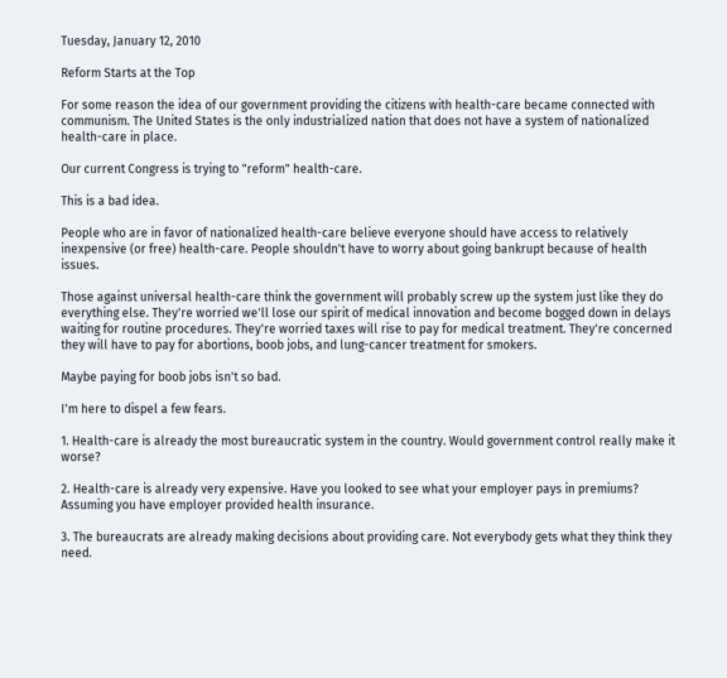Tuesday, January 12, 2010

Reform Starts at the Top

For some reason the idea of our government providing the citizens with health-care became connected with communism. The United States is the only industrialized nation that does not have a system of nationalized health-care in place.

Our current Congress is trying to "reform" health-care.

This is a bad idea.

People who are in favor of nationalized health-care believe everyone should have access to relatively inexpensive (or free) health-care. People shouldn't have to worry about going bankrupt because of health issues.

Those against universal health-care think the government will probably screw up the system just like they do everything else. They're worried we'll lose our spirit of medical innovation and become bogged down in delays waiting for routine procedures. They're worried taxes will rise to pay for medical treatment. They're concerned they will have to pay for abortions, boob jobs, and lung-cancer treatment for smokers.

Maybe paying for boob jobs isn't so bad.

I'm here to dispel a few fears.

1. Health-care is already the most bureaucratic system in the country. Would government control really make it worse?

2. Health-care is already very expensive. Have you looked to see what your employer pays in premiums? Assuming you have employer provided health insurance.

3. The bureaucrats are already making decisions about providing care. Not everybody gets what they think they need.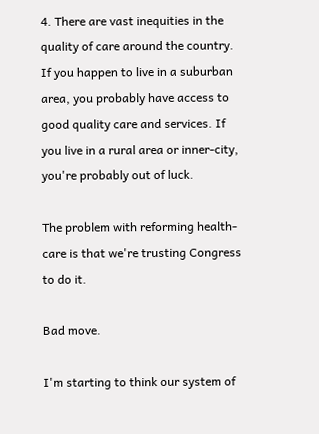4. There are vast inequities in the quality of care around the country. If you happen to live in a suburban area, you probably have access to good quality care and services. If you live in a rural area or inner-city, you're probably out of luck.

The problem with reforming health-care is that we're trusting Congress to do it.

Bad move.

I'm starting to think our system of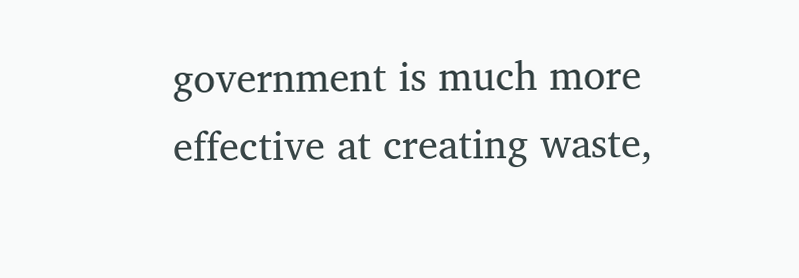government is much more effective at creating waste,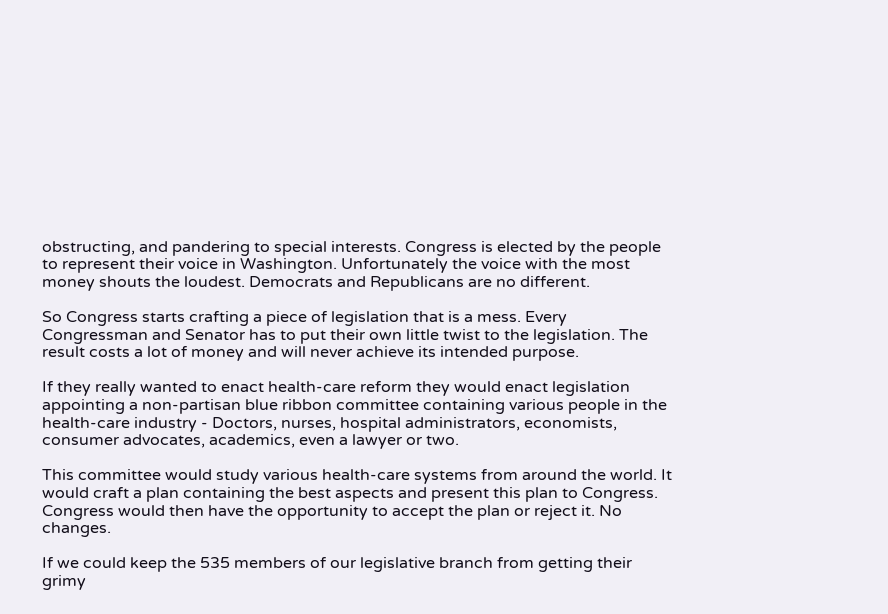obstructing, and pandering to special interests. Congress is elected by the people to represent their voice in Washington. Unfortunately the voice with the most money shouts the loudest. Democrats and Republicans are no different.

So Congress starts crafting a piece of legislation that is a mess. Every Congressman and Senator has to put their own little twist to the legislation. The result costs a lot of money and will never achieve its intended purpose.

If they really wanted to enact health-care reform they would enact legislation appointing a non-partisan blue ribbon committee containing various people in the health-care industry - Doctors, nurses, hospital administrators, economists, consumer advocates, academics, even a lawyer or two.

This committee would study various health-care systems from around the world. It would craft a plan containing the best aspects and present this plan to Congress. Congress would then have the opportunity to accept the plan or reject it. No changes.

If we could keep the 535 members of our legislative branch from getting their grimy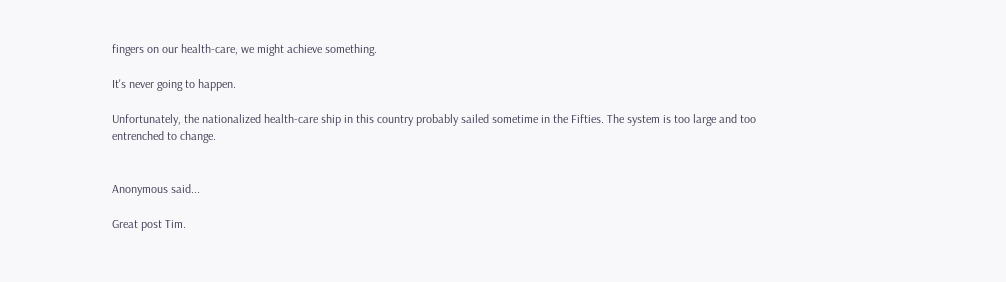fingers on our health-care, we might achieve something.

It's never going to happen.

Unfortunately, the nationalized health-care ship in this country probably sailed sometime in the Fifties. The system is too large and too entrenched to change.


Anonymous said...

Great post Tim.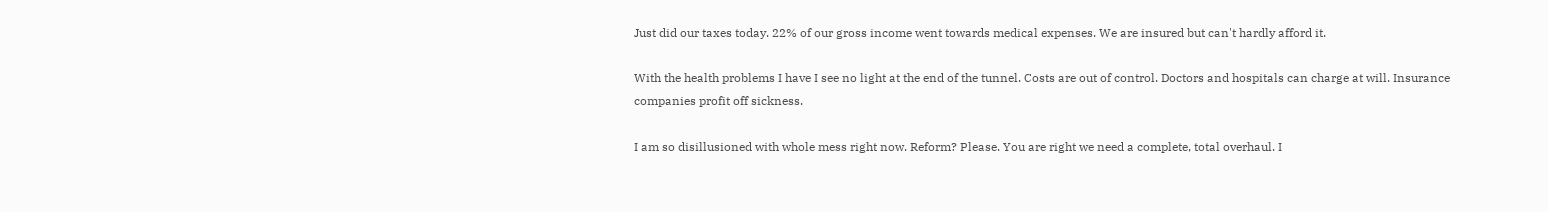Just did our taxes today. 22% of our gross income went towards medical expenses. We are insured but can't hardly afford it.

With the health problems I have I see no light at the end of the tunnel. Costs are out of control. Doctors and hospitals can charge at will. Insurance companies profit off sickness.

I am so disillusioned with whole mess right now. Reform? Please. You are right we need a complete, total overhaul. I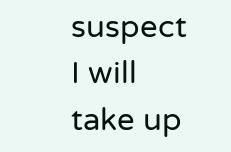suspect I will take up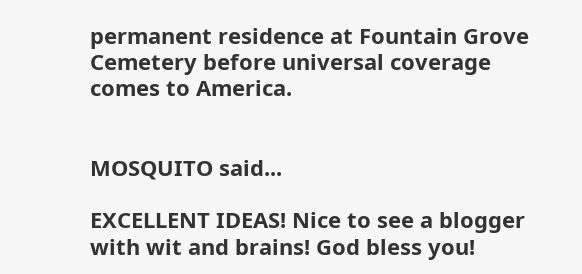permanent residence at Fountain Grove Cemetery before universal coverage comes to America.


MOSQUITO said...

EXCELLENT IDEAS! Nice to see a blogger with wit and brains! God bless you!